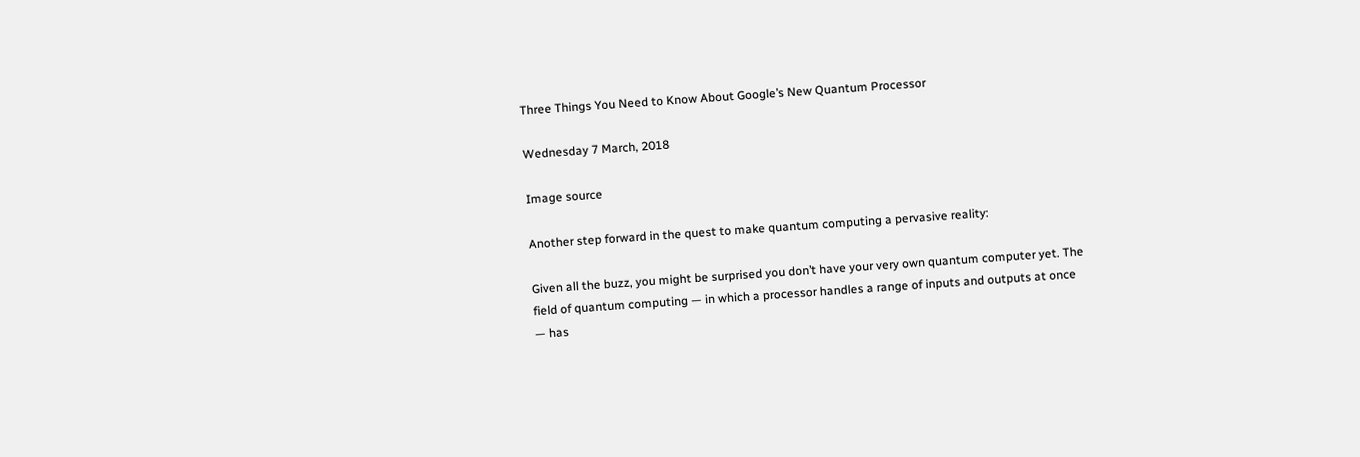Three Things You Need to Know About Google’s New Quantum Processor

Wednesday 7 March, 2018

Image source

Another step forward in the quest to make quantum computing a pervasive reality:

Given all the buzz, you might be surprised you don’t have your very own quantum computer yet. The field of quantum computing — in which a processor handles a range of inputs and outputs at once — has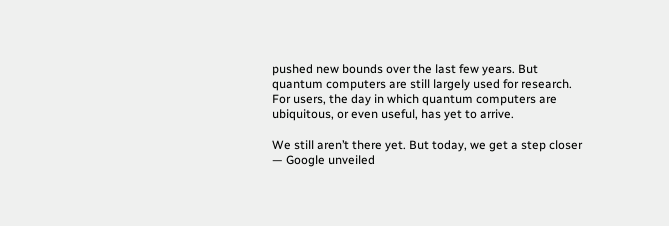pushed new bounds over the last few years. But quantum computers are still largely used for research. For users, the day in which quantum computers are ubiquitous, or even useful, has yet to arrive.

We still aren’t there yet. But today, we get a step closer — Google unveiled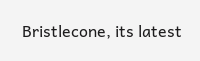Bristlecone, its latest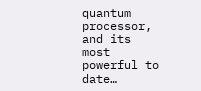quantum processor, and its most powerful to date…